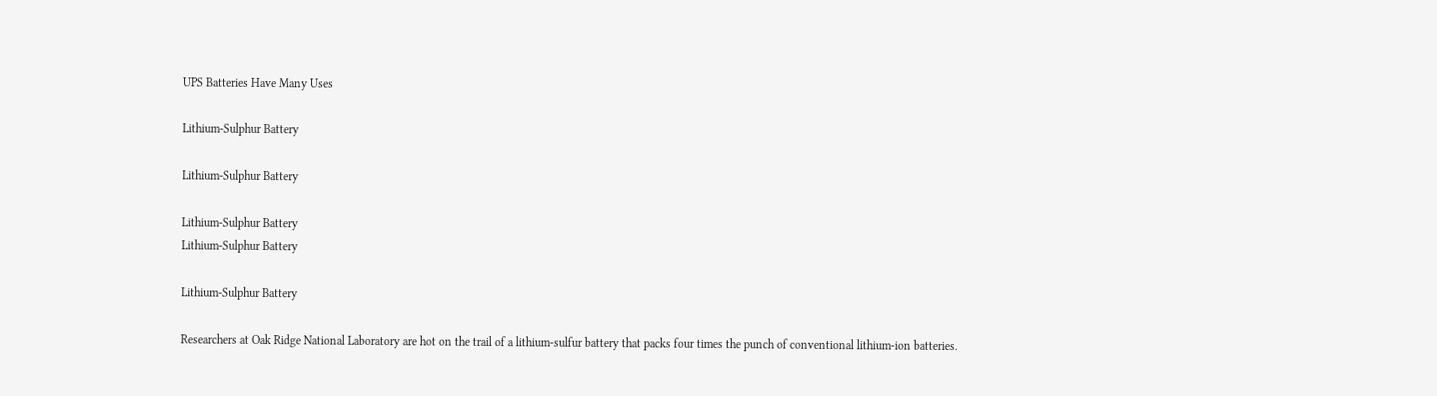UPS Batteries Have Many Uses

Lithium-Sulphur Battery

Lithium-Sulphur Battery

Lithium-Sulphur Battery
Lithium-Sulphur Battery

Lithium-Sulphur Battery

Researchers at Oak Ridge National Laboratory are hot on the trail of a lithium-sulfur battery that packs four times the punch of conventional lithium-ion batteries.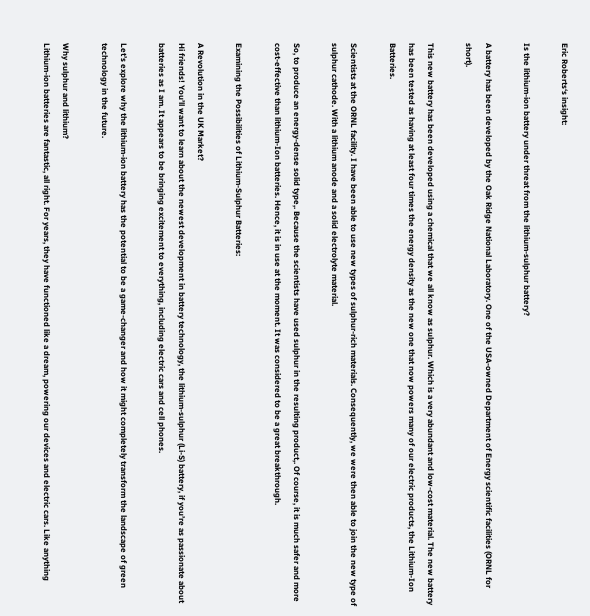Eric Roberts‘s insight:

Is the lithium-ion battery under threat from the lithium-sulphur battery?

A battery has been developed by the Oak Ridge National Laboratory. One of the USA-owned Department of Energy scientific facilities (ORNL for short).

This new battery has been developed using a chemical that we all know as sulphur. Which is a very abundant and low-cost material. The new battery has been tested as having at least four times the energy density as the new one that now powers many of our electric products, the Lithium-Ion Batteries.

Scientists at the ORNL facility. I have been able to use new types of sulphur-rich materials. Consequently, we were then able to join the new type of sulphur cathode. With a lithium anode and a solid electrolyte material.

So, to produce an energy-dense solid type,. Because the scientists have used sulphur in the resulting product,. Of course, it is much safer and more cost-effective than lithium-Ion batteries. Hence, it is in use at the moment. It was considered to be a great breakthrough.

Examining the Possibilities of Lithium-Sulphur Batteries:

A Revolution in the UK Market?
Hi friends! You’ll want to learn about the newest development in battery technology, the lithium-sulphur (Li-S) battery, if you’re as passionate about batteries as I am. It appears to be bringing excitement to everything, including electric cars and cell phones.

Let’s explore why the lithium-ion battery has the potential to be a game-changer and how it might completely transform the landscape of green technology in the future.

Why sulphur and lithium?
Lithium-ion batteries are fantastic, all right. For years, they have functioned like a dream, powering our devices and electric cars. Like anything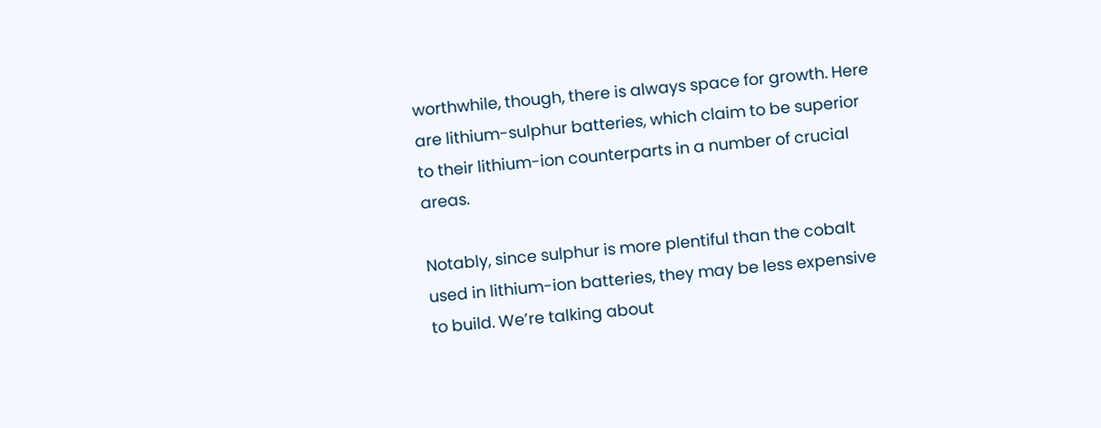worthwhile, though, there is always space for growth. Here are lithium-sulphur batteries, which claim to be superior to their lithium-ion counterparts in a number of crucial areas.

Notably, since sulphur is more plentiful than the cobalt used in lithium-ion batteries, they may be less expensive to build. We’re talking about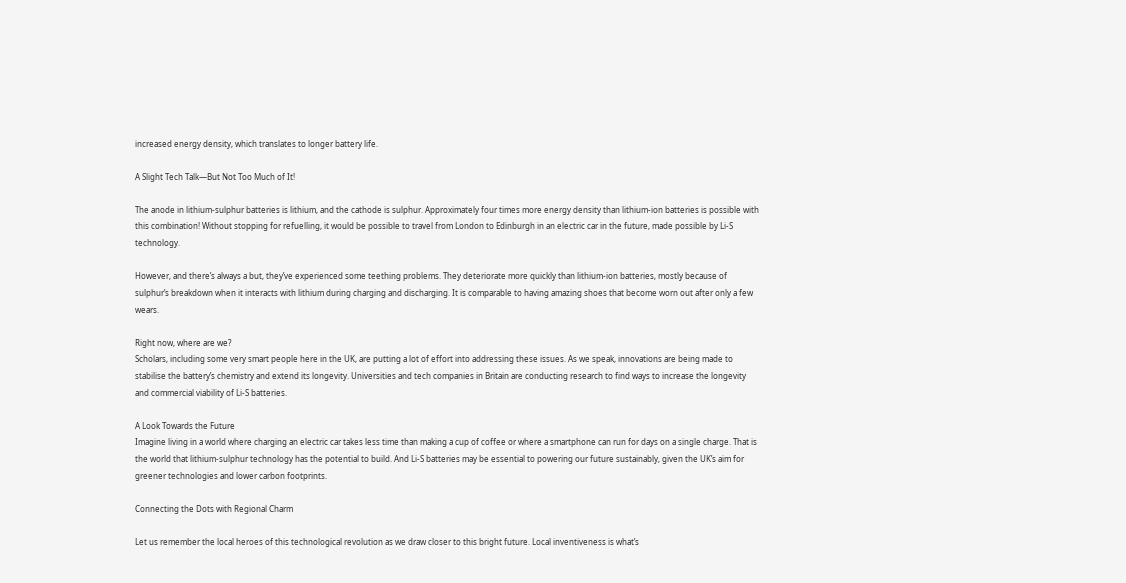increased energy density, which translates to longer battery life.

A Slight Tech Talk—But Not Too Much of It!

The anode in lithium-sulphur batteries is lithium, and the cathode is sulphur. Approximately four times more energy density than lithium-ion batteries is possible with this combination! Without stopping for refuelling, it would be possible to travel from London to Edinburgh in an electric car in the future, made possible by Li-S technology.

However, and there’s always a but, they’ve experienced some teething problems. They deteriorate more quickly than lithium-ion batteries, mostly because of sulphur’s breakdown when it interacts with lithium during charging and discharging. It is comparable to having amazing shoes that become worn out after only a few wears.

Right now, where are we?
Scholars, including some very smart people here in the UK, are putting a lot of effort into addressing these issues. As we speak, innovations are being made to stabilise the battery’s chemistry and extend its longevity. Universities and tech companies in Britain are conducting research to find ways to increase the longevity and commercial viability of Li-S batteries.

A Look Towards the Future
Imagine living in a world where charging an electric car takes less time than making a cup of coffee or where a smartphone can run for days on a single charge. That is the world that lithium-sulphur technology has the potential to build. And Li-S batteries may be essential to powering our future sustainably, given the UK’s aim for greener technologies and lower carbon footprints.

Connecting the Dots with Regional Charm

Let us remember the local heroes of this technological revolution as we draw closer to this bright future. Local inventiveness is what’s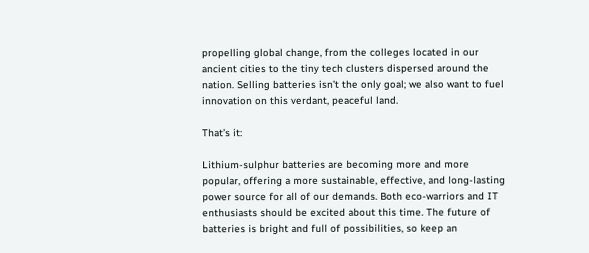propelling global change, from the colleges located in our ancient cities to the tiny tech clusters dispersed around the nation. Selling batteries isn’t the only goal; we also want to fuel innovation on this verdant, peaceful land.

That’s it:

Lithium-sulphur batteries are becoming more and more popular, offering a more sustainable, effective, and long-lasting power source for all of our demands. Both eco-warriors and IT enthusiasts should be excited about this time. The future of batteries is bright and full of possibilities, so keep an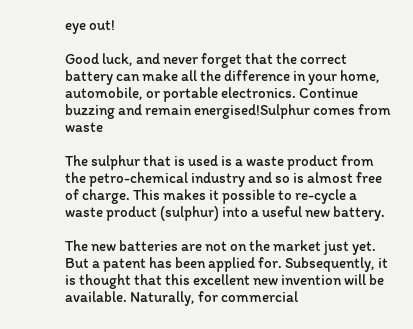eye out!

Good luck, and never forget that the correct battery can make all the difference in your home, automobile, or portable electronics. Continue buzzing and remain energised!Sulphur comes from waste

The sulphur that is used is a waste product from the petro-chemical industry and so is almost free of charge. This makes it possible to re-cycle a waste product (sulphur) into a useful new battery.

The new batteries are not on the market just yet. But a patent has been applied for. Subsequently, it is thought that this excellent new invention will be available. Naturally, for commercial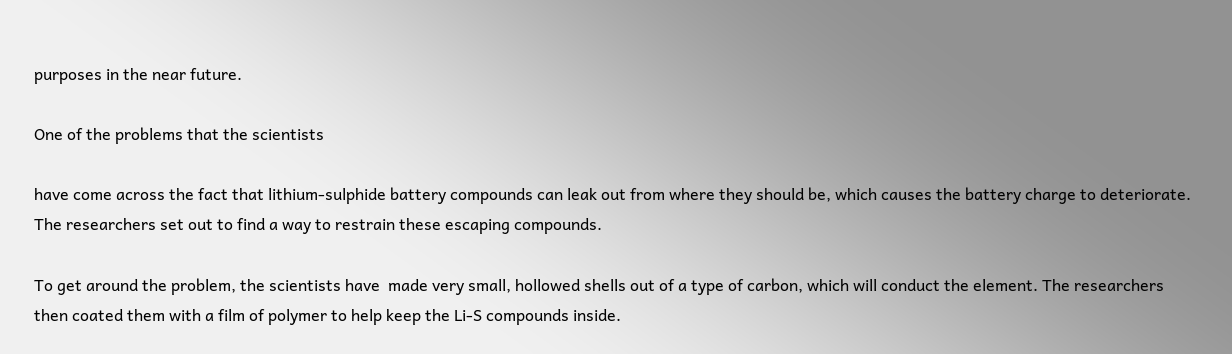purposes in the near future.

One of the problems that the scientists

have come across the fact that lithium-sulphide battery compounds can leak out from where they should be, which causes the battery charge to deteriorate. The researchers set out to find a way to restrain these escaping compounds.

To get around the problem, the scientists have  made very small, hollowed shells out of a type of carbon, which will conduct the element. The researchers then coated them with a film of polymer to help keep the Li-S compounds inside.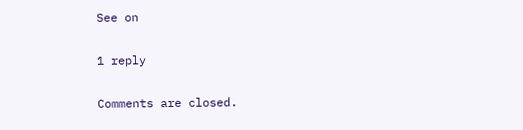See on

1 reply

Comments are closed.